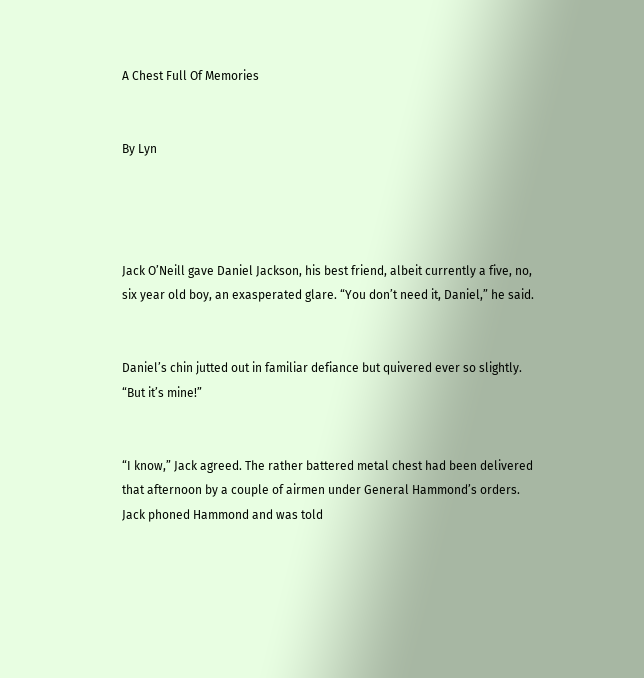A Chest Full Of Memories


By Lyn




Jack O’Neill gave Daniel Jackson, his best friend, albeit currently a five, no, six year old boy, an exasperated glare. “You don’t need it, Daniel,” he said.


Daniel’s chin jutted out in familiar defiance but quivered ever so slightly. “But it’s mine!”


“I know,” Jack agreed. The rather battered metal chest had been delivered that afternoon by a couple of airmen under General Hammond’s orders. Jack phoned Hammond and was told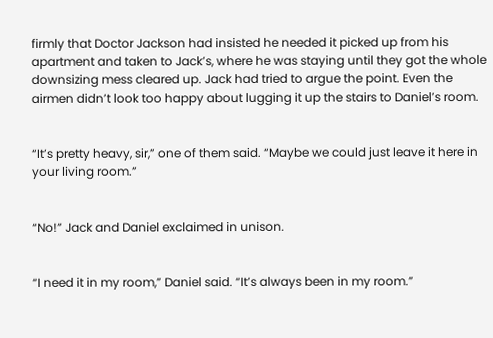firmly that Doctor Jackson had insisted he needed it picked up from his apartment and taken to Jack’s, where he was staying until they got the whole downsizing mess cleared up. Jack had tried to argue the point. Even the airmen didn’t look too happy about lugging it up the stairs to Daniel’s room.


“It’s pretty heavy, sir,” one of them said. “Maybe we could just leave it here in your living room.”


“No!” Jack and Daniel exclaimed in unison.


“I need it in my room,” Daniel said. “It’s always been in my room.”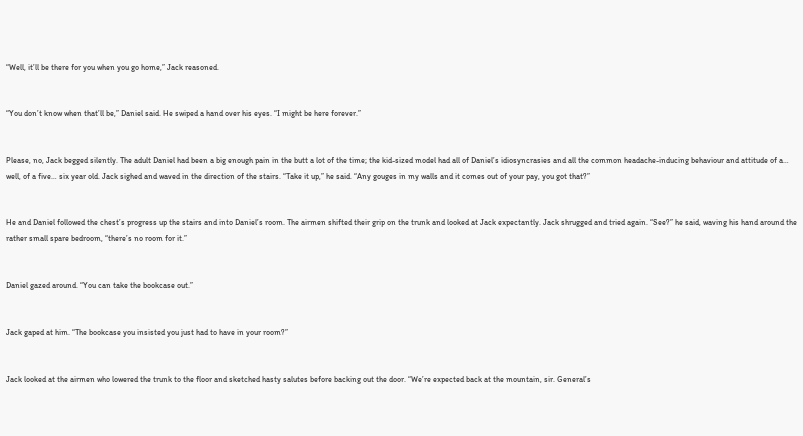“Well, it’ll be there for you when you go home,” Jack reasoned.


“You don’t know when that’ll be,” Daniel said. He swiped a hand over his eyes. “I might be here forever.”


Please, no, Jack begged silently. The adult Daniel had been a big enough pain in the butt a lot of the time; the kid-sized model had all of Daniel’s idiosyncrasies and all the common headache-inducing behaviour and attitude of a… well, of a five… six year old. Jack sighed and waved in the direction of the stairs. “Take it up,” he said. “Any gouges in my walls and it comes out of your pay, you got that?”


He and Daniel followed the chest’s progress up the stairs and into Daniel’s room. The airmen shifted their grip on the trunk and looked at Jack expectantly. Jack shrugged and tried again. “See?” he said, waving his hand around the rather small spare bedroom, “there’s no room for it.”


Daniel gazed around. “You can take the bookcase out.”


Jack gaped at him. “The bookcase you insisted you just had to have in your room?”


Jack looked at the airmen who lowered the trunk to the floor and sketched hasty salutes before backing out the door. “We’re expected back at the mountain, sir. General’s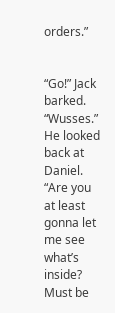orders.”


“Go!” Jack barked. “Wusses.” He looked back at Daniel. “Are you at least gonna let me see what’s inside? Must be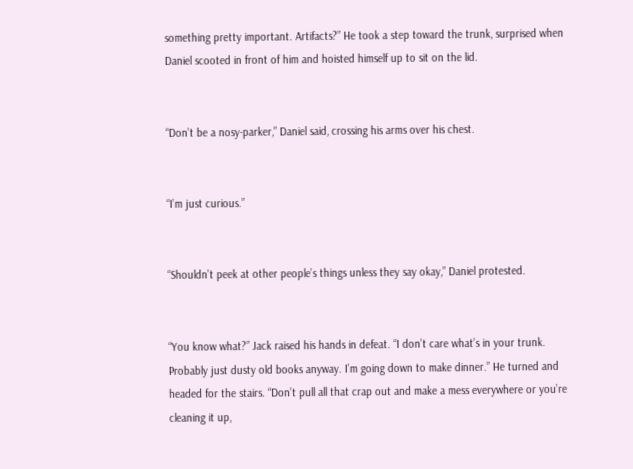something pretty important. Artifacts?” He took a step toward the trunk, surprised when Daniel scooted in front of him and hoisted himself up to sit on the lid.


“Don’t be a nosy-parker,” Daniel said, crossing his arms over his chest.


“I’m just curious.”


“Shouldn’t peek at other people’s things unless they say okay,” Daniel protested.


“You know what?” Jack raised his hands in defeat. “I don’t care what’s in your trunk. Probably just dusty old books anyway. I’m going down to make dinner.” He turned and headed for the stairs. “Don’t pull all that crap out and make a mess everywhere or you’re cleaning it up,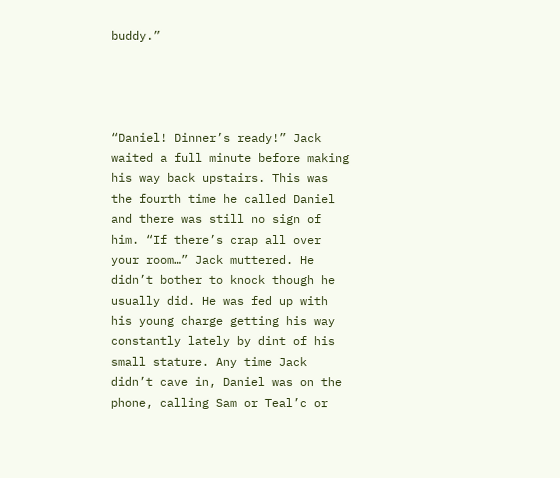buddy.”




“Daniel! Dinner’s ready!” Jack waited a full minute before making his way back upstairs. This was the fourth time he called Daniel and there was still no sign of him. “If there’s crap all over your room…” Jack muttered. He didn’t bother to knock though he usually did. He was fed up with his young charge getting his way constantly lately by dint of his small stature. Any time Jack didn’t cave in, Daniel was on the phone, calling Sam or Teal’c or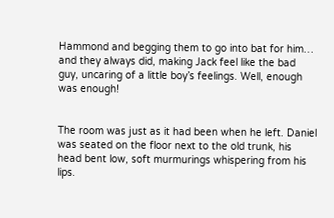Hammond and begging them to go into bat for him… and they always did, making Jack feel like the bad guy, uncaring of a little boy’s feelings. Well, enough was enough!


The room was just as it had been when he left. Daniel was seated on the floor next to the old trunk, his head bent low, soft murmurings whispering from his lips.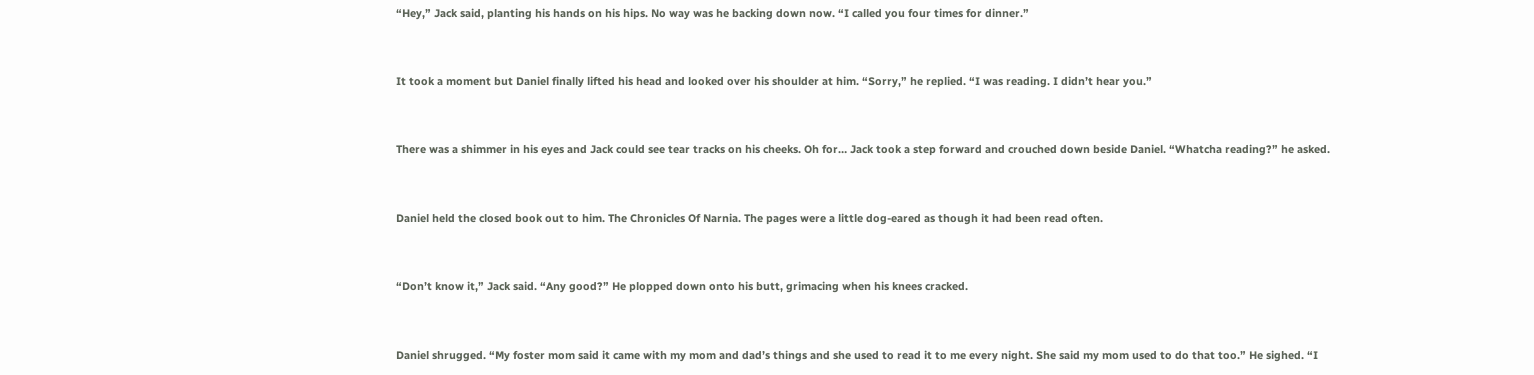“Hey,” Jack said, planting his hands on his hips. No way was he backing down now. “I called you four times for dinner.”


It took a moment but Daniel finally lifted his head and looked over his shoulder at him. “Sorry,” he replied. “I was reading. I didn’t hear you.”


There was a shimmer in his eyes and Jack could see tear tracks on his cheeks. Oh for… Jack took a step forward and crouched down beside Daniel. “Whatcha reading?” he asked.


Daniel held the closed book out to him. The Chronicles Of Narnia. The pages were a little dog-eared as though it had been read often.


“Don’t know it,” Jack said. “Any good?” He plopped down onto his butt, grimacing when his knees cracked.


Daniel shrugged. “My foster mom said it came with my mom and dad’s things and she used to read it to me every night. She said my mom used to do that too.” He sighed. “I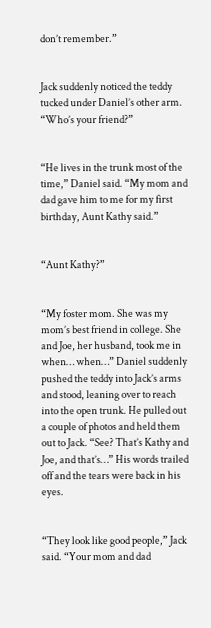don’t remember.”


Jack suddenly noticed the teddy tucked under Daniel’s other arm. “Who’s your friend?”


“He lives in the trunk most of the time,” Daniel said. “My mom and dad gave him to me for my first birthday, Aunt Kathy said.”


“Aunt Kathy?”


“My foster mom. She was my mom’s best friend in college. She and Joe, her husband, took me in when… when…” Daniel suddenly pushed the teddy into Jack’s arms and stood, leaning over to reach into the open trunk. He pulled out a couple of photos and held them out to Jack. “See? That’s Kathy and Joe, and that’s…” His words trailed off and the tears were back in his eyes.


“They look like good people,” Jack said. “Your mom and dad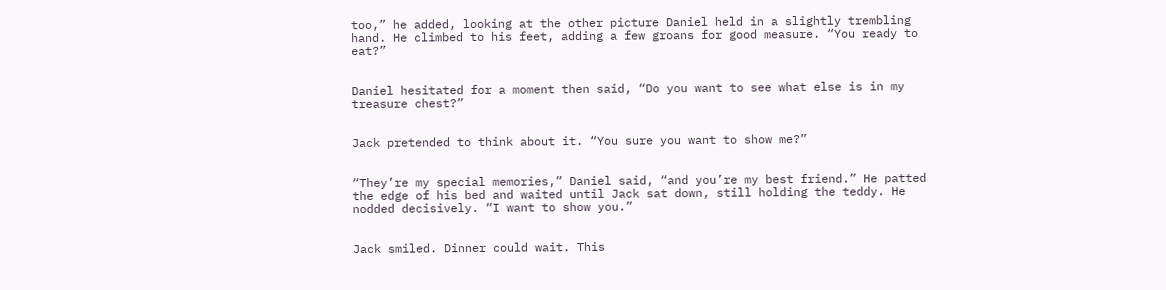too,” he added, looking at the other picture Daniel held in a slightly trembling hand. He climbed to his feet, adding a few groans for good measure. “You ready to eat?”


Daniel hesitated for a moment then said, “Do you want to see what else is in my treasure chest?”


Jack pretended to think about it. “You sure you want to show me?”


“They’re my special memories,” Daniel said, “and you’re my best friend.” He patted the edge of his bed and waited until Jack sat down, still holding the teddy. He nodded decisively. “I want to show you.”


Jack smiled. Dinner could wait. This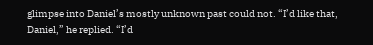glimpse into Daniel’s mostly unknown past could not. “I’d like that, Daniel,” he replied. “I’d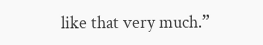like that very much.”